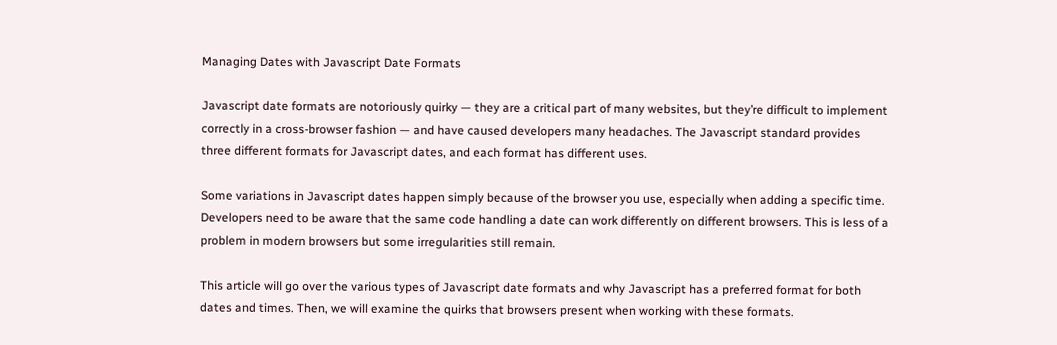Managing Dates with Javascript Date Formats

Javascript date formats are notoriously quirky — they are a critical part of many websites, but they’re difficult to implement correctly in a cross-browser fashion — and have caused developers many headaches. The Javascript standard provides three different formats for Javascript dates, and each format has different uses.

Some variations in Javascript dates happen simply because of the browser you use, especially when adding a specific time. Developers need to be aware that the same code handling a date can work differently on different browsers. This is less of a problem in modern browsers but some irregularities still remain.

This article will go over the various types of Javascript date formats and why Javascript has a preferred format for both dates and times. Then, we will examine the quirks that browsers present when working with these formats.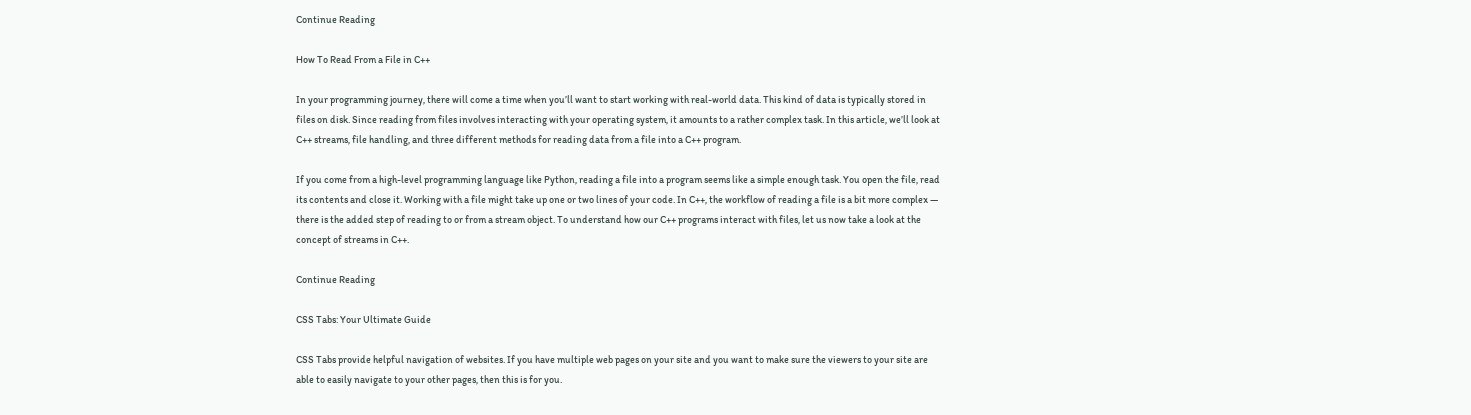Continue Reading

How To Read From a File in C++

In your programming journey, there will come a time when you’ll want to start working with real-world data. This kind of data is typically stored in files on disk. Since reading from files involves interacting with your operating system, it amounts to a rather complex task. In this article, we’ll look at C++ streams, file handling, and three different methods for reading data from a file into a C++ program.

If you come from a high-level programming language like Python, reading a file into a program seems like a simple enough task. You open the file, read its contents and close it. Working with a file might take up one or two lines of your code. In C++, the workflow of reading a file is a bit more complex — there is the added step of reading to or from a stream object. To understand how our C++ programs interact with files, let us now take a look at the concept of streams in C++.

Continue Reading

CSS Tabs: Your Ultimate Guide

CSS Tabs provide helpful navigation of websites. If you have multiple web pages on your site and you want to make sure the viewers to your site are able to easily navigate to your other pages, then this is for you.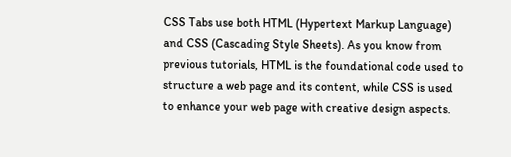CSS Tabs use both HTML (Hypertext Markup Language) and CSS (Cascading Style Sheets). As you know from previous tutorials, HTML is the foundational code used to structure a web page and its content, while CSS is used to enhance your web page with creative design aspects.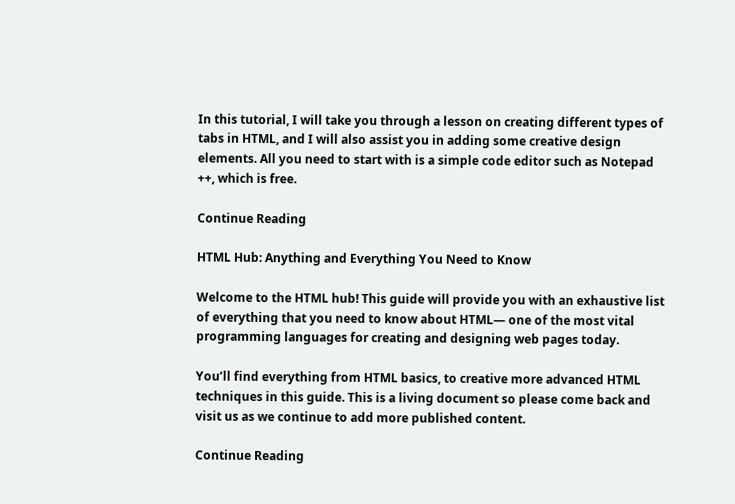In this tutorial, I will take you through a lesson on creating different types of tabs in HTML, and I will also assist you in adding some creative design elements. All you need to start with is a simple code editor such as Notepad ++, which is free.

Continue Reading

HTML Hub: Anything and Everything You Need to Know

Welcome to the HTML hub! This guide will provide you with an exhaustive list of everything that you need to know about HTML— one of the most vital programming languages for creating and designing web pages today.

You’ll find everything from HTML basics, to creative more advanced HTML techniques in this guide. This is a living document so please come back and visit us as we continue to add more published content.

Continue Reading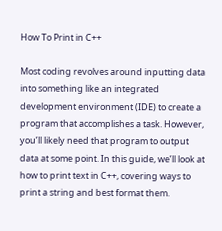How To Print in C++

Most coding revolves around inputting data into something like an integrated development environment (IDE) to create a program that accomplishes a task. However, you’ll likely need that program to output data at some point. In this guide, we’ll look at how to print text in C++, covering ways to print a string and best format them.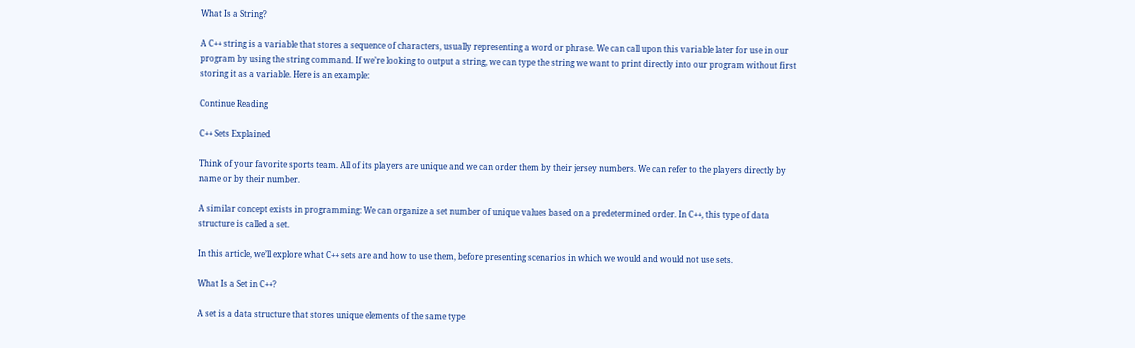What Is a String?

A C++ string is a variable that stores a sequence of characters, usually representing a word or phrase. We can call upon this variable later for use in our program by using the string command. If we’re looking to output a string, we can type the string we want to print directly into our program without first storing it as a variable. Here is an example:

Continue Reading

C++ Sets Explained

Think of your favorite sports team. All of its players are unique and we can order them by their jersey numbers. We can refer to the players directly by name or by their number.

A similar concept exists in programming: We can organize a set number of unique values based on a predetermined order. In C++, this type of data structure is called a set.

In this article, we’ll explore what C++ sets are and how to use them, before presenting scenarios in which we would and would not use sets.

What Is a Set in C++?

A set is a data structure that stores unique elements of the same type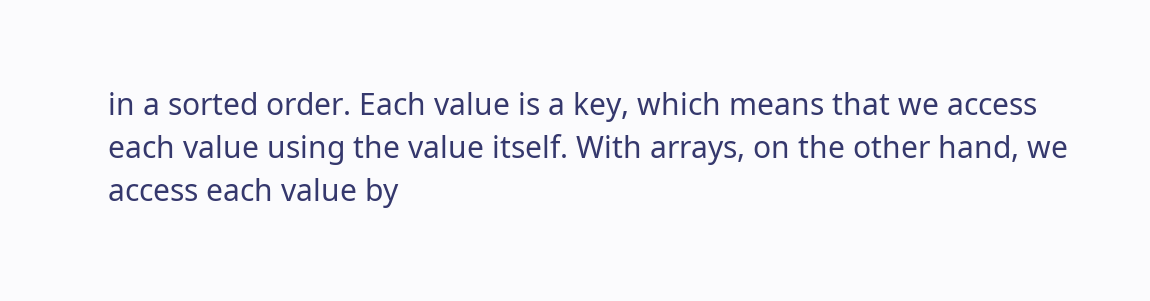in a sorted order. Each value is a key, which means that we access each value using the value itself. With arrays, on the other hand, we access each value by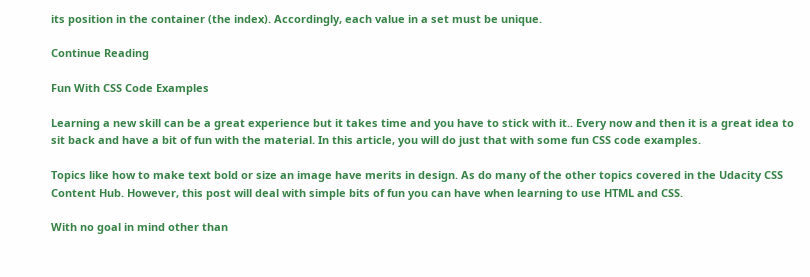its position in the container (the index). Accordingly, each value in a set must be unique.

Continue Reading

Fun With CSS Code Examples

Learning a new skill can be a great experience but it takes time and you have to stick with it.. Every now and then it is a great idea to sit back and have a bit of fun with the material. In this article, you will do just that with some fun CSS code examples.

Topics like how to make text bold or size an image have merits in design. As do many of the other topics covered in the Udacity CSS Content Hub. However, this post will deal with simple bits of fun you can have when learning to use HTML and CSS.

With no goal in mind other than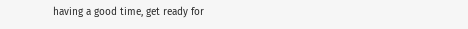having a good time, get ready for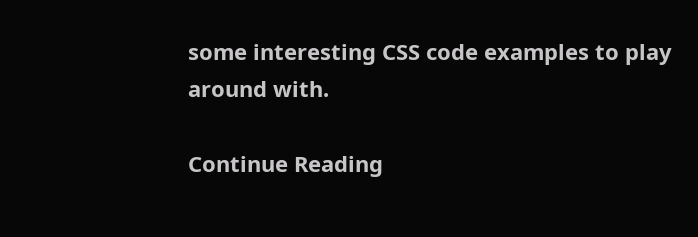some interesting CSS code examples to play around with.

Continue Reading